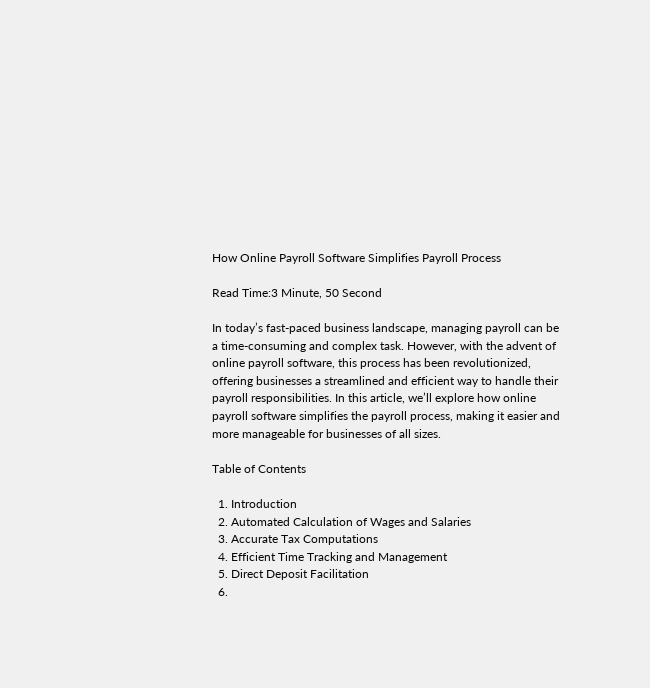How Online Payroll Software Simplifies Payroll Process

Read Time:3 Minute, 50 Second

In today’s fast-paced business landscape, managing payroll can be a time-consuming and complex task. However, with the advent of online payroll software, this process has been revolutionized, offering businesses a streamlined and efficient way to handle their payroll responsibilities. In this article, we’ll explore how online payroll software simplifies the payroll process, making it easier and more manageable for businesses of all sizes.

Table of Contents

  1. Introduction
  2. Automated Calculation of Wages and Salaries
  3. Accurate Tax Computations
  4. Efficient Time Tracking and Management
  5. Direct Deposit Facilitation
  6.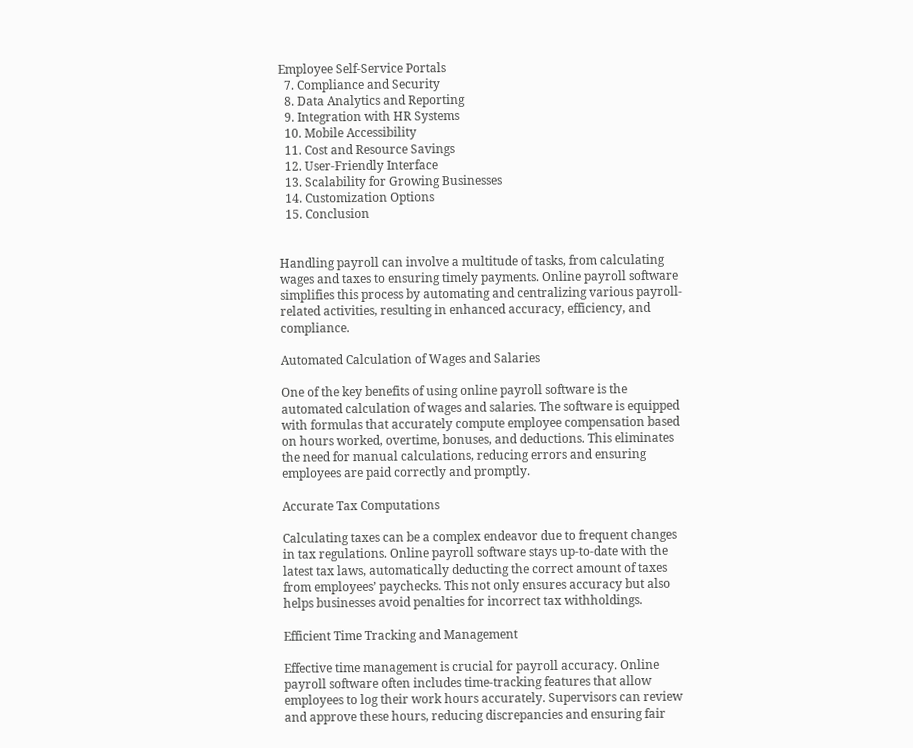Employee Self-Service Portals
  7. Compliance and Security
  8. Data Analytics and Reporting
  9. Integration with HR Systems
  10. Mobile Accessibility
  11. Cost and Resource Savings
  12. User-Friendly Interface
  13. Scalability for Growing Businesses
  14. Customization Options
  15. Conclusion


Handling payroll can involve a multitude of tasks, from calculating wages and taxes to ensuring timely payments. Online payroll software simplifies this process by automating and centralizing various payroll-related activities, resulting in enhanced accuracy, efficiency, and compliance.

Automated Calculation of Wages and Salaries

One of the key benefits of using online payroll software is the automated calculation of wages and salaries. The software is equipped with formulas that accurately compute employee compensation based on hours worked, overtime, bonuses, and deductions. This eliminates the need for manual calculations, reducing errors and ensuring employees are paid correctly and promptly.

Accurate Tax Computations

Calculating taxes can be a complex endeavor due to frequent changes in tax regulations. Online payroll software stays up-to-date with the latest tax laws, automatically deducting the correct amount of taxes from employees’ paychecks. This not only ensures accuracy but also helps businesses avoid penalties for incorrect tax withholdings.

Efficient Time Tracking and Management

Effective time management is crucial for payroll accuracy. Online payroll software often includes time-tracking features that allow employees to log their work hours accurately. Supervisors can review and approve these hours, reducing discrepancies and ensuring fair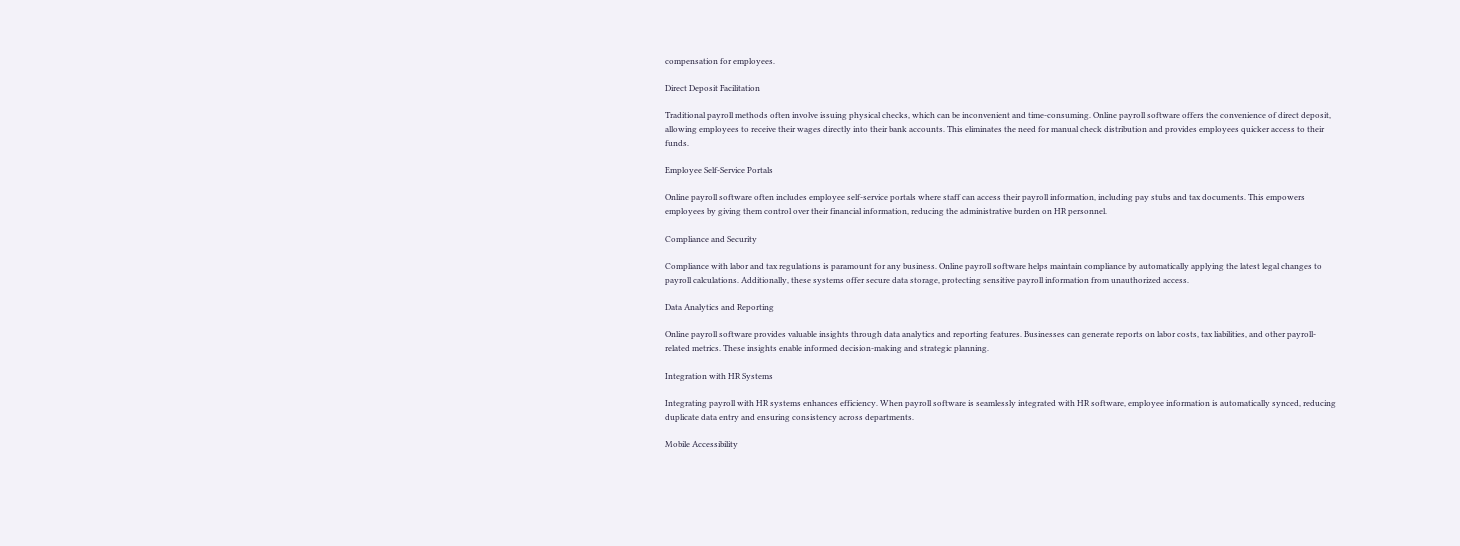compensation for employees.

Direct Deposit Facilitation

Traditional payroll methods often involve issuing physical checks, which can be inconvenient and time-consuming. Online payroll software offers the convenience of direct deposit, allowing employees to receive their wages directly into their bank accounts. This eliminates the need for manual check distribution and provides employees quicker access to their funds.

Employee Self-Service Portals

Online payroll software often includes employee self-service portals where staff can access their payroll information, including pay stubs and tax documents. This empowers employees by giving them control over their financial information, reducing the administrative burden on HR personnel.

Compliance and Security

Compliance with labor and tax regulations is paramount for any business. Online payroll software helps maintain compliance by automatically applying the latest legal changes to payroll calculations. Additionally, these systems offer secure data storage, protecting sensitive payroll information from unauthorized access.

Data Analytics and Reporting

Online payroll software provides valuable insights through data analytics and reporting features. Businesses can generate reports on labor costs, tax liabilities, and other payroll-related metrics. These insights enable informed decision-making and strategic planning.

Integration with HR Systems

Integrating payroll with HR systems enhances efficiency. When payroll software is seamlessly integrated with HR software, employee information is automatically synced, reducing duplicate data entry and ensuring consistency across departments.

Mobile Accessibility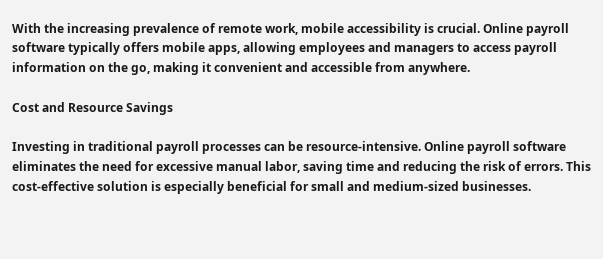With the increasing prevalence of remote work, mobile accessibility is crucial. Online payroll software typically offers mobile apps, allowing employees and managers to access payroll information on the go, making it convenient and accessible from anywhere.

Cost and Resource Savings

Investing in traditional payroll processes can be resource-intensive. Online payroll software eliminates the need for excessive manual labor, saving time and reducing the risk of errors. This cost-effective solution is especially beneficial for small and medium-sized businesses.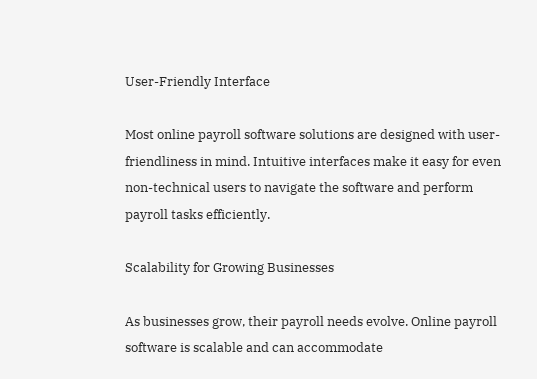User-Friendly Interface

Most online payroll software solutions are designed with user-friendliness in mind. Intuitive interfaces make it easy for even non-technical users to navigate the software and perform payroll tasks efficiently.

Scalability for Growing Businesses

As businesses grow, their payroll needs evolve. Online payroll software is scalable and can accommodate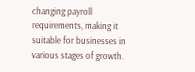changing payroll requirements, making it suitable for businesses in various stages of growth.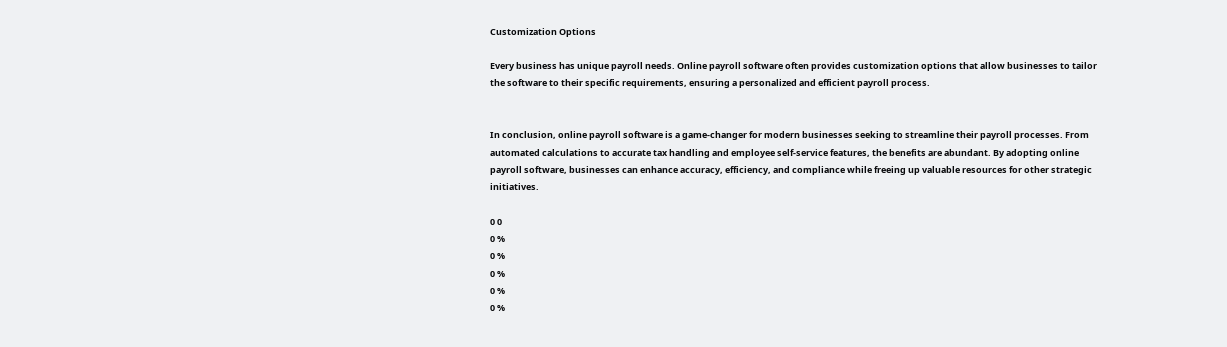Customization Options

Every business has unique payroll needs. Online payroll software often provides customization options that allow businesses to tailor the software to their specific requirements, ensuring a personalized and efficient payroll process.


In conclusion, online payroll software is a game-changer for modern businesses seeking to streamline their payroll processes. From automated calculations to accurate tax handling and employee self-service features, the benefits are abundant. By adopting online payroll software, businesses can enhance accuracy, efficiency, and compliance while freeing up valuable resources for other strategic initiatives.

0 0
0 %
0 %
0 %
0 %
0 %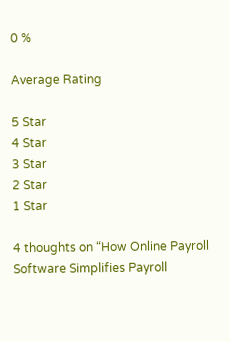0 %

Average Rating

5 Star
4 Star
3 Star
2 Star
1 Star

4 thoughts on “How Online Payroll Software Simplifies Payroll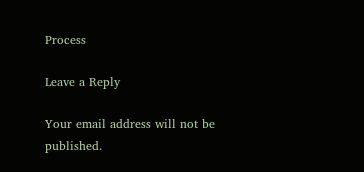Process

Leave a Reply

Your email address will not be published.